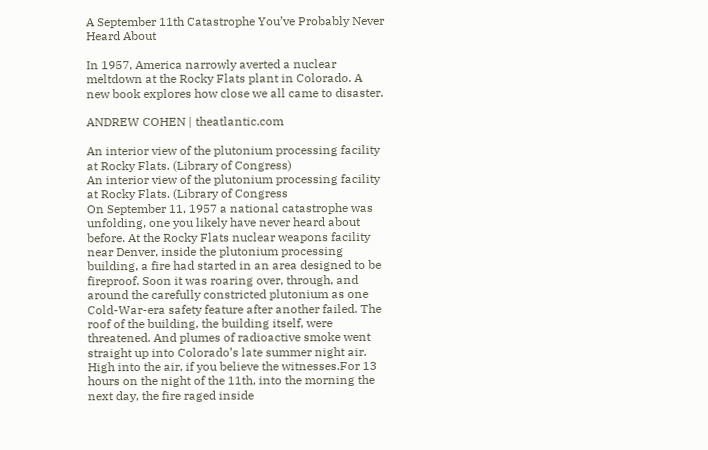A September 11th Catastrophe You’ve Probably Never Heard About

In 1957, America narrowly averted a nuclear meltdown at the Rocky Flats plant in Colorado. A new book explores how close we all came to disaster.

ANDREW COHEN | theatlantic.com

An interior view of the plutonium processing facility at Rocky Flats. (Library of Congress)
An interior view of the plutonium processing facility at Rocky Flats. (Library of Congress
On September 11, 1957 a national catastrophe was unfolding, one you likely have never heard about before. At the Rocky Flats nuclear weapons facility near Denver, inside the plutonium processing building, a fire had started in an area designed to be fireproof. Soon it was roaring over, through, and around the carefully constricted plutonium as one Cold-War-era safety feature after another failed. The roof of the building, the building itself, were threatened. And plumes of radioactive smoke went straight up into Colorado’s late summer night air. High into the air, if you believe the witnesses.For 13 hours on the night of the 11th, into the morning the next day, the fire raged inside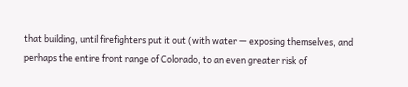that building, until firefighters put it out (with water — exposing themselves, and perhaps the entire front range of Colorado, to an even greater risk of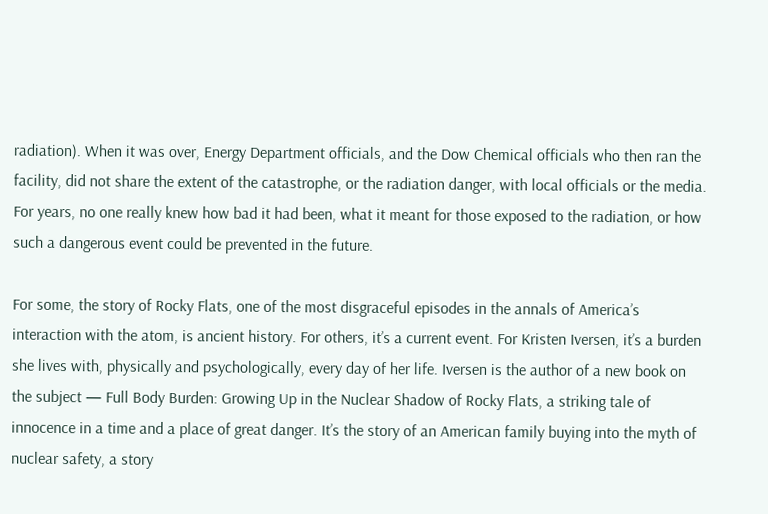radiation). When it was over, Energy Department officials, and the Dow Chemical officials who then ran the facility, did not share the extent of the catastrophe, or the radiation danger, with local officials or the media. For years, no one really knew how bad it had been, what it meant for those exposed to the radiation, or how such a dangerous event could be prevented in the future.

For some, the story of Rocky Flats, one of the most disgraceful episodes in the annals of America’s interaction with the atom, is ancient history. For others, it’s a current event. For Kristen Iversen, it’s a burden she lives with, physically and psychologically, every day of her life. Iversen is the author of a new book on the subject — Full Body Burden: Growing Up in the Nuclear Shadow of Rocky Flats, a striking tale of innocence in a time and a place of great danger. It’s the story of an American family buying into the myth of nuclear safety, a story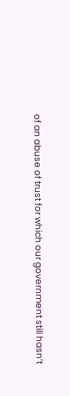of an abuse of trust for which our government still hasn’t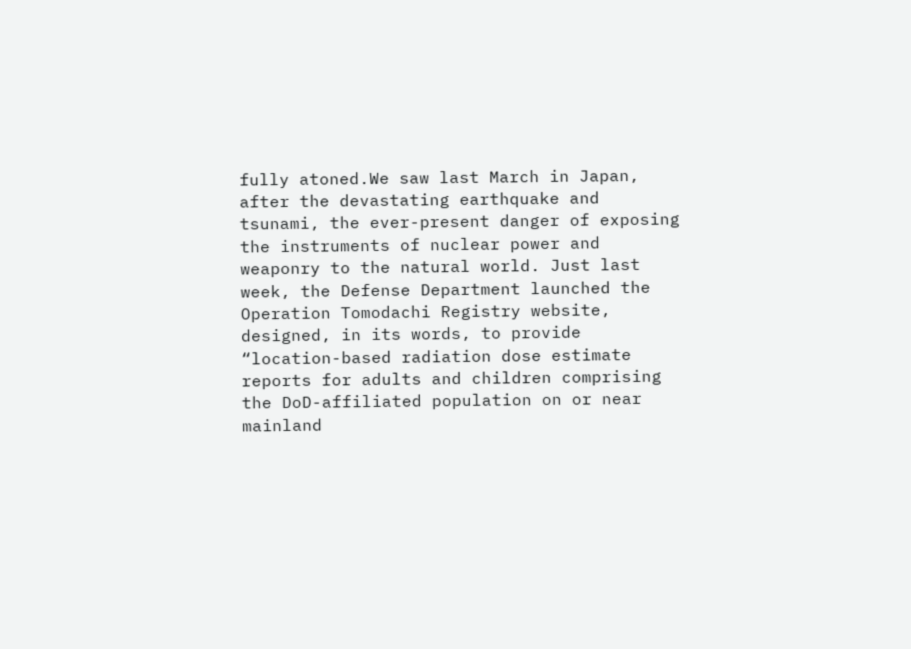fully atoned.We saw last March in Japan, after the devastating earthquake and tsunami, the ever-present danger of exposing the instruments of nuclear power and weaponry to the natural world. Just last week, the Defense Department launched the Operation Tomodachi Registry website, designed, in its words, to provide “location-based radiation dose estimate reports for adults and children comprising the DoD-affiliated population on or near mainland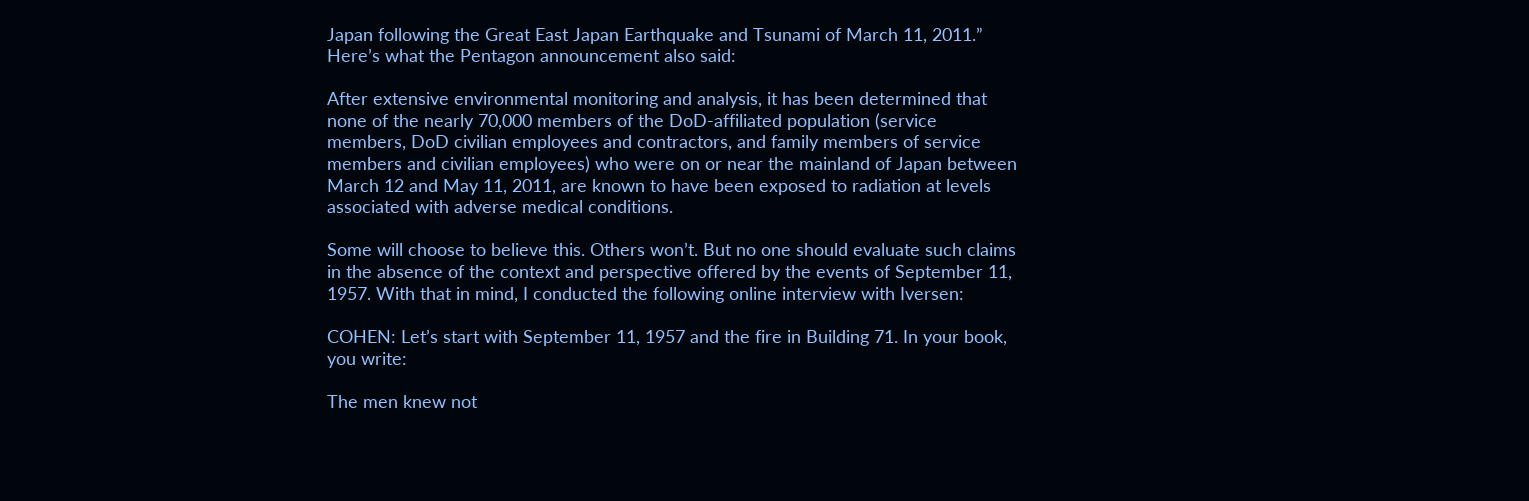Japan following the Great East Japan Earthquake and Tsunami of March 11, 2011.” Here’s what the Pentagon announcement also said:

After extensive environmental monitoring and analysis, it has been determined that none of the nearly 70,000 members of the DoD-affiliated population (service members, DoD civilian employees and contractors, and family members of service members and civilian employees) who were on or near the mainland of Japan between March 12 and May 11, 2011, are known to have been exposed to radiation at levels associated with adverse medical conditions.

Some will choose to believe this. Others won’t. But no one should evaluate such claims in the absence of the context and perspective offered by the events of September 11, 1957. With that in mind, I conducted the following online interview with Iversen:

COHEN: Let’s start with September 11, 1957 and the fire in Building 71. In your book, you write:

The men knew not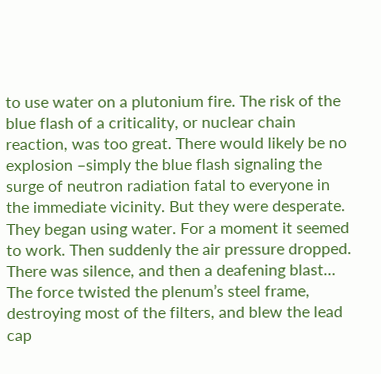to use water on a plutonium fire. The risk of the blue flash of a criticality, or nuclear chain reaction, was too great. There would likely be no explosion –simply the blue flash signaling the surge of neutron radiation fatal to everyone in the immediate vicinity. But they were desperate. They began using water. For a moment it seemed to work. Then suddenly the air pressure dropped. There was silence, and then a deafening blast… The force twisted the plenum’s steel frame, destroying most of the filters, and blew the lead cap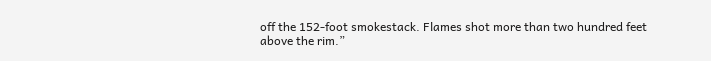off the 152-foot smokestack. Flames shot more than two hundred feet above the rim.”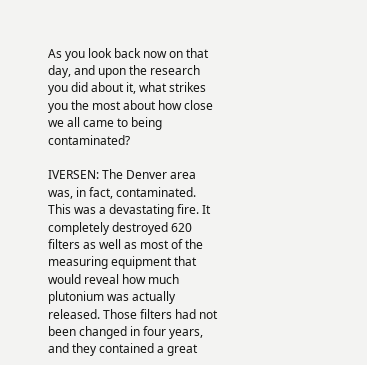As you look back now on that day, and upon the research you did about it, what strikes you the most about how close we all came to being contaminated?

IVERSEN: The Denver area was, in fact, contaminated. This was a devastating fire. It completely destroyed 620 filters as well as most of the measuring equipment that would reveal how much plutonium was actually released. Those filters had not been changed in four years, and they contained a great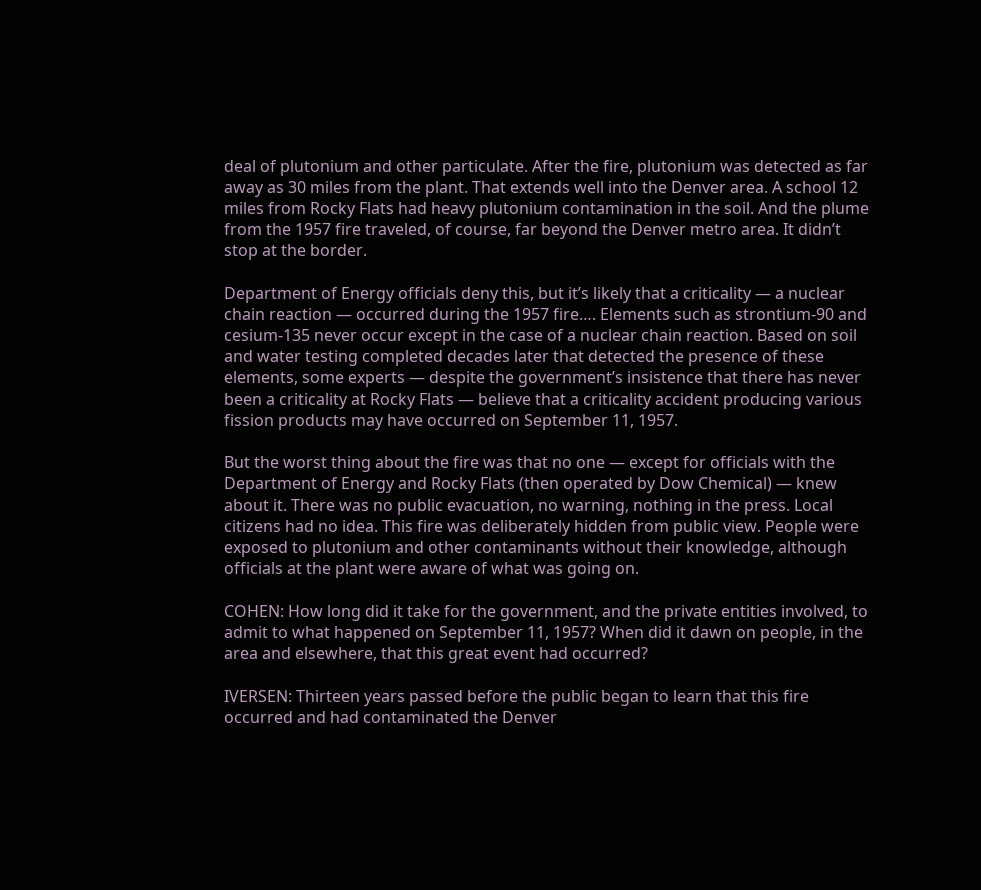deal of plutonium and other particulate. After the fire, plutonium was detected as far away as 30 miles from the plant. That extends well into the Denver area. A school 12 miles from Rocky Flats had heavy plutonium contamination in the soil. And the plume from the 1957 fire traveled, of course, far beyond the Denver metro area. It didn’t stop at the border.

Department of Energy officials deny this, but it’s likely that a criticality — a nuclear chain reaction — occurred during the 1957 fire…. Elements such as strontium-90 and cesium-135 never occur except in the case of a nuclear chain reaction. Based on soil and water testing completed decades later that detected the presence of these elements, some experts — despite the government’s insistence that there has never been a criticality at Rocky Flats — believe that a criticality accident producing various fission products may have occurred on September 11, 1957.

But the worst thing about the fire was that no one — except for officials with the Department of Energy and Rocky Flats (then operated by Dow Chemical) — knew about it. There was no public evacuation, no warning, nothing in the press. Local citizens had no idea. This fire was deliberately hidden from public view. People were exposed to plutonium and other contaminants without their knowledge, although officials at the plant were aware of what was going on.

COHEN: How long did it take for the government, and the private entities involved, to admit to what happened on September 11, 1957? When did it dawn on people, in the area and elsewhere, that this great event had occurred?

IVERSEN: Thirteen years passed before the public began to learn that this fire occurred and had contaminated the Denver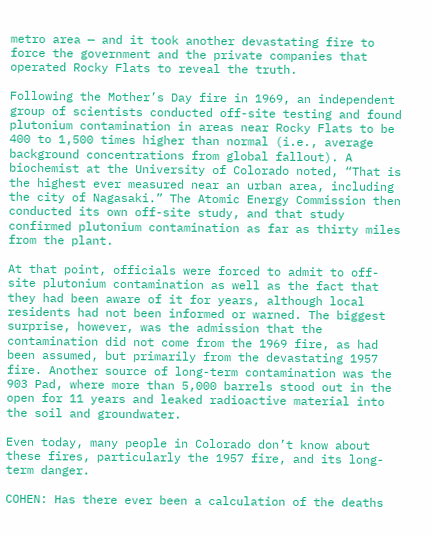metro area — and it took another devastating fire to force the government and the private companies that operated Rocky Flats to reveal the truth.

Following the Mother’s Day fire in 1969, an independent group of scientists conducted off-site testing and found plutonium contamination in areas near Rocky Flats to be 400 to 1,500 times higher than normal (i.e., average background concentrations from global fallout). A biochemist at the University of Colorado noted, “That is the highest ever measured near an urban area, including the city of Nagasaki.” The Atomic Energy Commission then conducted its own off-site study, and that study confirmed plutonium contamination as far as thirty miles from the plant.

At that point, officials were forced to admit to off-site plutonium contamination as well as the fact that they had been aware of it for years, although local residents had not been informed or warned. The biggest surprise, however, was the admission that the contamination did not come from the 1969 fire, as had been assumed, but primarily from the devastating 1957 fire. Another source of long-term contamination was the 903 Pad, where more than 5,000 barrels stood out in the open for 11 years and leaked radioactive material into the soil and groundwater.

Even today, many people in Colorado don’t know about these fires, particularly the 1957 fire, and its long-term danger.

COHEN: Has there ever been a calculation of the deaths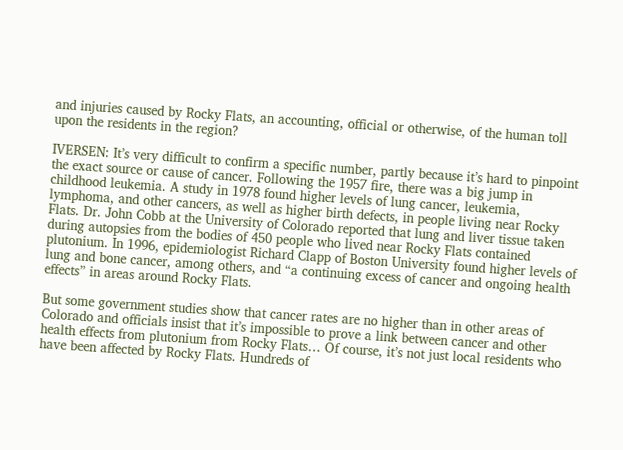and injuries caused by Rocky Flats, an accounting, official or otherwise, of the human toll upon the residents in the region?

IVERSEN: It’s very difficult to confirm a specific number, partly because it’s hard to pinpoint the exact source or cause of cancer. Following the 1957 fire, there was a big jump in childhood leukemia. A study in 1978 found higher levels of lung cancer, leukemia, lymphoma, and other cancers, as well as higher birth defects, in people living near Rocky Flats. Dr. John Cobb at the University of Colorado reported that lung and liver tissue taken during autopsies from the bodies of 450 people who lived near Rocky Flats contained plutonium. In 1996, epidemiologist Richard Clapp of Boston University found higher levels of lung and bone cancer, among others, and “a continuing excess of cancer and ongoing health effects” in areas around Rocky Flats.

But some government studies show that cancer rates are no higher than in other areas of Colorado and officials insist that it’s impossible to prove a link between cancer and other health effects from plutonium from Rocky Flats… Of course, it’s not just local residents who have been affected by Rocky Flats. Hundreds of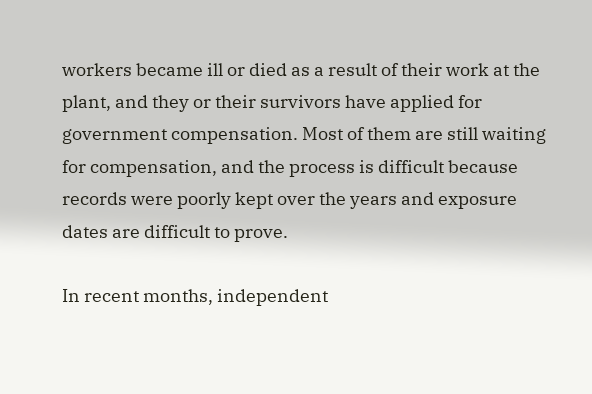workers became ill or died as a result of their work at the plant, and they or their survivors have applied for government compensation. Most of them are still waiting for compensation, and the process is difficult because records were poorly kept over the years and exposure dates are difficult to prove.

In recent months, independent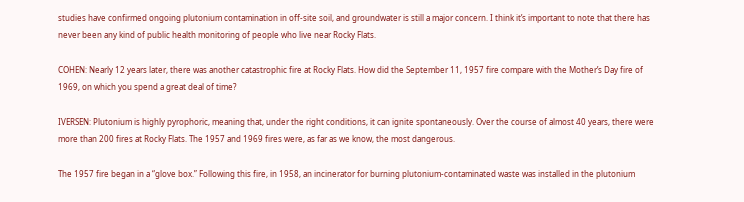studies have confirmed ongoing plutonium contamination in off-site soil, and groundwater is still a major concern. I think it’s important to note that there has never been any kind of public health monitoring of people who live near Rocky Flats.

COHEN: Nearly 12 years later, there was another catastrophic fire at Rocky Flats. How did the September 11, 1957 fire compare with the Mother’s Day fire of 1969, on which you spend a great deal of time?

IVERSEN: Plutonium is highly pyrophoric, meaning that, under the right conditions, it can ignite spontaneously. Over the course of almost 40 years, there were more than 200 fires at Rocky Flats. The 1957 and 1969 fires were, as far as we know, the most dangerous.

The 1957 fire began in a “glove box.” Following this fire, in 1958, an incinerator for burning plutonium-contaminated waste was installed in the plutonium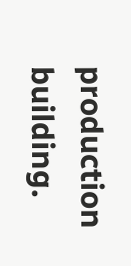production building.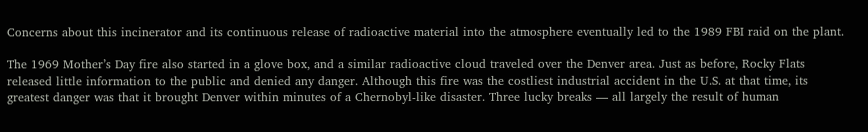Concerns about this incinerator and its continuous release of radioactive material into the atmosphere eventually led to the 1989 FBI raid on the plant.

The 1969 Mother’s Day fire also started in a glove box, and a similar radioactive cloud traveled over the Denver area. Just as before, Rocky Flats released little information to the public and denied any danger. Although this fire was the costliest industrial accident in the U.S. at that time, its greatest danger was that it brought Denver within minutes of a Chernobyl-like disaster. Three lucky breaks — all largely the result of human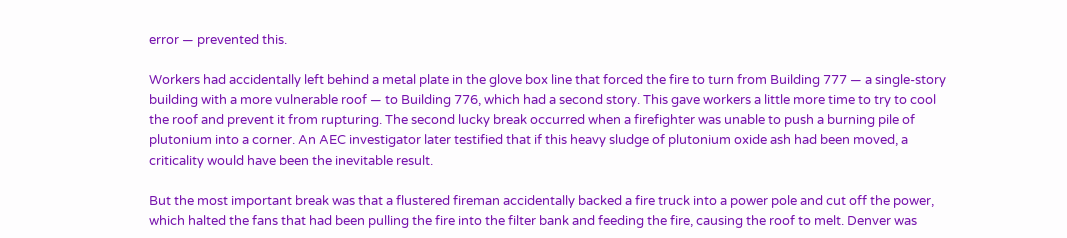error — prevented this.

Workers had accidentally left behind a metal plate in the glove box line that forced the fire to turn from Building 777 — a single-story building with a more vulnerable roof — to Building 776, which had a second story. This gave workers a little more time to try to cool the roof and prevent it from rupturing. The second lucky break occurred when a firefighter was unable to push a burning pile of plutonium into a corner. An AEC investigator later testified that if this heavy sludge of plutonium oxide ash had been moved, a criticality would have been the inevitable result.

But the most important break was that a flustered fireman accidentally backed a fire truck into a power pole and cut off the power, which halted the fans that had been pulling the fire into the filter bank and feeding the fire, causing the roof to melt. Denver was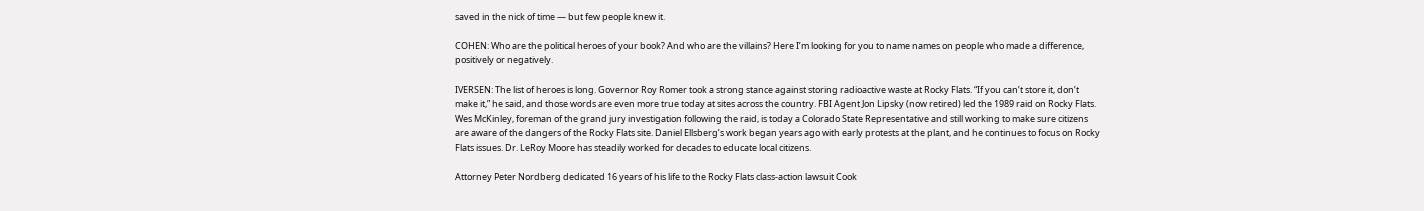saved in the nick of time — but few people knew it.

COHEN: Who are the political heroes of your book? And who are the villains? Here I’m looking for you to name names on people who made a difference, positively or negatively.

IVERSEN: The list of heroes is long. Governor Roy Romer took a strong stance against storing radioactive waste at Rocky Flats. “If you can’t store it, don’t make it,” he said, and those words are even more true today at sites across the country. FBI Agent Jon Lipsky (now retired) led the 1989 raid on Rocky Flats. Wes McKinley, foreman of the grand jury investigation following the raid, is today a Colorado State Representative and still working to make sure citizens are aware of the dangers of the Rocky Flats site. Daniel Ellsberg’s work began years ago with early protests at the plant, and he continues to focus on Rocky Flats issues. Dr. LeRoy Moore has steadily worked for decades to educate local citizens.

Attorney Peter Nordberg dedicated 16 years of his life to the Rocky Flats class-action lawsuit Cook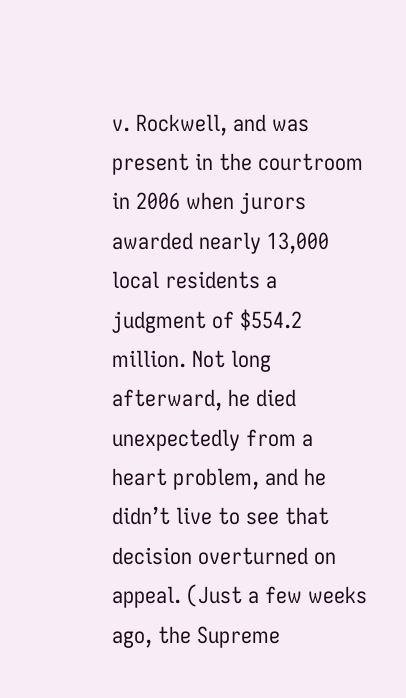v. Rockwell, and was present in the courtroom in 2006 when jurors awarded nearly 13,000 local residents a judgment of $554.2 million. Not long afterward, he died unexpectedly from a heart problem, and he didn’t live to see that decision overturned on appeal. (Just a few weeks ago, the Supreme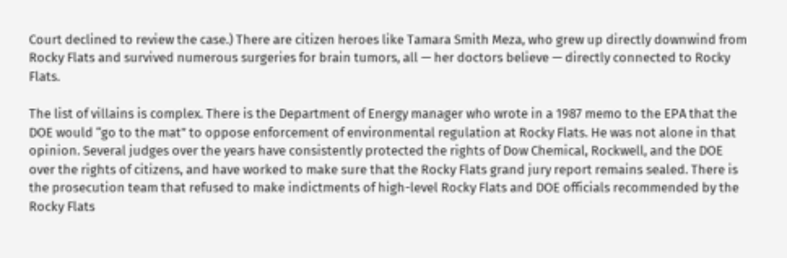Court declined to review the case.) There are citizen heroes like Tamara Smith Meza, who grew up directly downwind from Rocky Flats and survived numerous surgeries for brain tumors, all — her doctors believe — directly connected to Rocky Flats.

The list of villains is complex. There is the Department of Energy manager who wrote in a 1987 memo to the EPA that the DOE would “go to the mat” to oppose enforcement of environmental regulation at Rocky Flats. He was not alone in that opinion. Several judges over the years have consistently protected the rights of Dow Chemical, Rockwell, and the DOE over the rights of citizens, and have worked to make sure that the Rocky Flats grand jury report remains sealed. There is the prosecution team that refused to make indictments of high-level Rocky Flats and DOE officials recommended by the Rocky Flats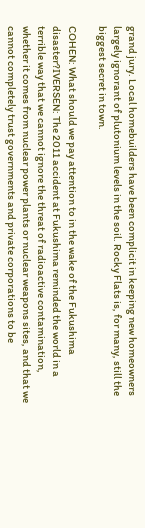grand jury. Local homebuilders have been complicit in keeping new homeowners largely ignorant of plutonium levels in the soil. Rocky Flats is, for many, still the biggest secret in town.

COHEN: What should we pay attention to in the wake of the Fukushima disaster?IVERSEN: The 2011 accident at Fukushima reminded the world in a terrible way that we cannot ignore the threat of radioactive contamination, whether it comes from nuclear power plants or nuclear weapons sites, and that we cannot completely trust governments and private corporations to be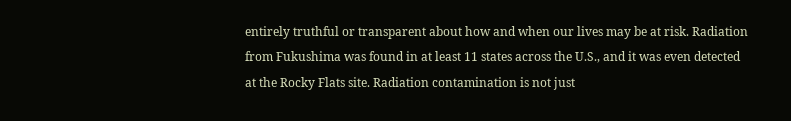entirely truthful or transparent about how and when our lives may be at risk. Radiation from Fukushima was found in at least 11 states across the U.S., and it was even detected at the Rocky Flats site. Radiation contamination is not just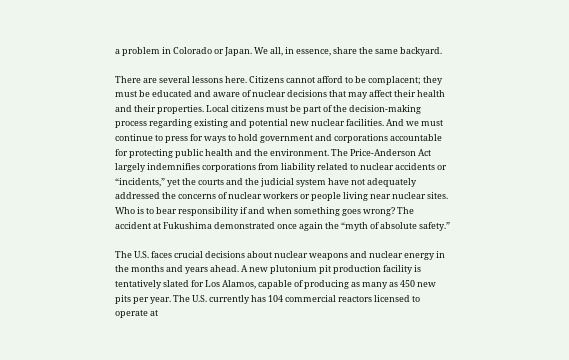a problem in Colorado or Japan. We all, in essence, share the same backyard.

There are several lessons here. Citizens cannot afford to be complacent; they must be educated and aware of nuclear decisions that may affect their health and their properties. Local citizens must be part of the decision-making process regarding existing and potential new nuclear facilities. And we must continue to press for ways to hold government and corporations accountable for protecting public health and the environment. The Price-Anderson Act largely indemnifies corporations from liability related to nuclear accidents or “incidents,” yet the courts and the judicial system have not adequately addressed the concerns of nuclear workers or people living near nuclear sites. Who is to bear responsibility if and when something goes wrong? The accident at Fukushima demonstrated once again the “myth of absolute safety.”

The U.S. faces crucial decisions about nuclear weapons and nuclear energy in the months and years ahead. A new plutonium pit production facility is tentatively slated for Los Alamos, capable of producing as many as 450 new pits per year. The U.S. currently has 104 commercial reactors licensed to operate at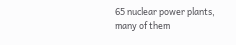65 nuclear power plants, many of them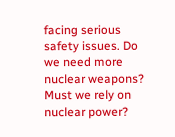facing serious safety issues. Do we need more nuclear weapons? Must we rely on nuclear power?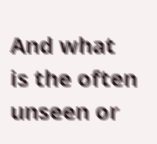And what is the often unseen or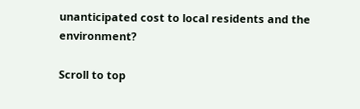unanticipated cost to local residents and the environment?

Scroll to top